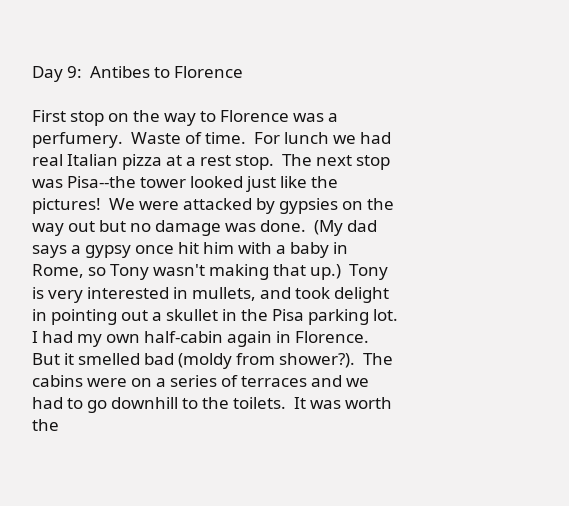Day 9:  Antibes to Florence

First stop on the way to Florence was a perfumery.  Waste of time.  For lunch we had real Italian pizza at a rest stop.  The next stop was Pisa--the tower looked just like the pictures!  We were attacked by gypsies on the way out but no damage was done.  (My dad says a gypsy once hit him with a baby in Rome, so Tony wasn't making that up.)  Tony is very interested in mullets, and took delight in pointing out a skullet in the Pisa parking lot.  I had my own half-cabin again in Florence.  But it smelled bad (moldy from shower?).  The cabins were on a series of terraces and we had to go downhill to the toilets.  It was worth the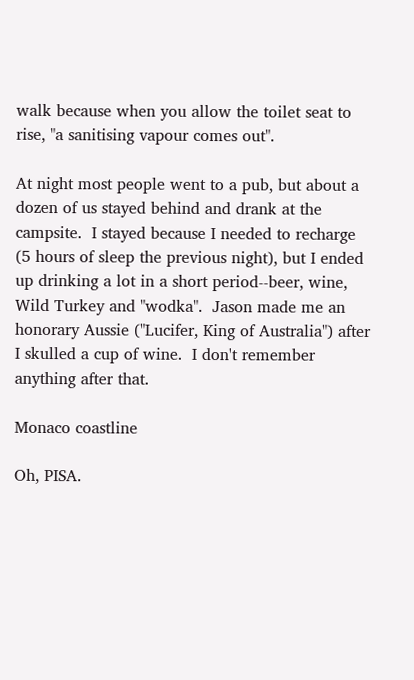walk because when you allow the toilet seat to rise, "a sanitising vapour comes out".

At night most people went to a pub, but about a dozen of us stayed behind and drank at the campsite.  I stayed because I needed to recharge (5 hours of sleep the previous night), but I ended up drinking a lot in a short period--beer, wine, Wild Turkey and "wodka".  Jason made me an honorary Aussie ("Lucifer, King of Australia") after I skulled a cup of wine.  I don't remember anything after that.

Monaco coastline

Oh, PISA.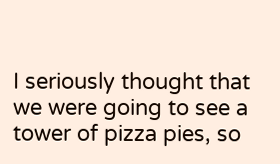I seriously thought that we were going to see a tower of pizza pies, so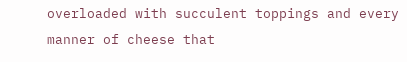overloaded with succulent toppings and every manner of cheese that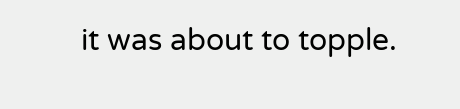it was about to topple.